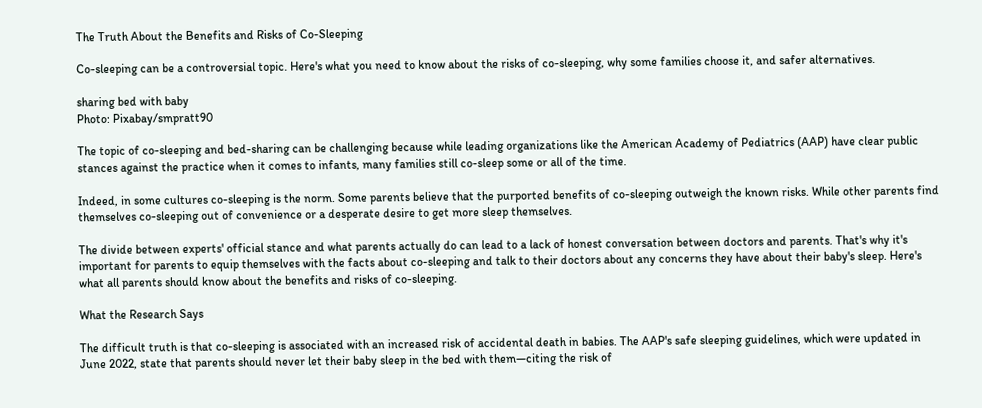The Truth About the Benefits and Risks of Co-Sleeping

Co-sleeping can be a controversial topic. Here's what you need to know about the risks of co-sleeping, why some families choose it, and safer alternatives.

sharing bed with baby
Photo: Pixabay/smpratt90

The topic of co-sleeping and bed-sharing can be challenging because while leading organizations like the American Academy of Pediatrics (AAP) have clear public stances against the practice when it comes to infants, many families still co-sleep some or all of the time.

Indeed, in some cultures co-sleeping is the norm. Some parents believe that the purported benefits of co-sleeping outweigh the known risks. While other parents find themselves co-sleeping out of convenience or a desperate desire to get more sleep themselves.

The divide between experts' official stance and what parents actually do can lead to a lack of honest conversation between doctors and parents. That's why it's important for parents to equip themselves with the facts about co-sleeping and talk to their doctors about any concerns they have about their baby's sleep. Here's what all parents should know about the benefits and risks of co-sleeping.

What the Research Says

The difficult truth is that co-sleeping is associated with an increased risk of accidental death in babies. The AAP's safe sleeping guidelines, which were updated in June 2022, state that parents should never let their baby sleep in the bed with them—citing the risk of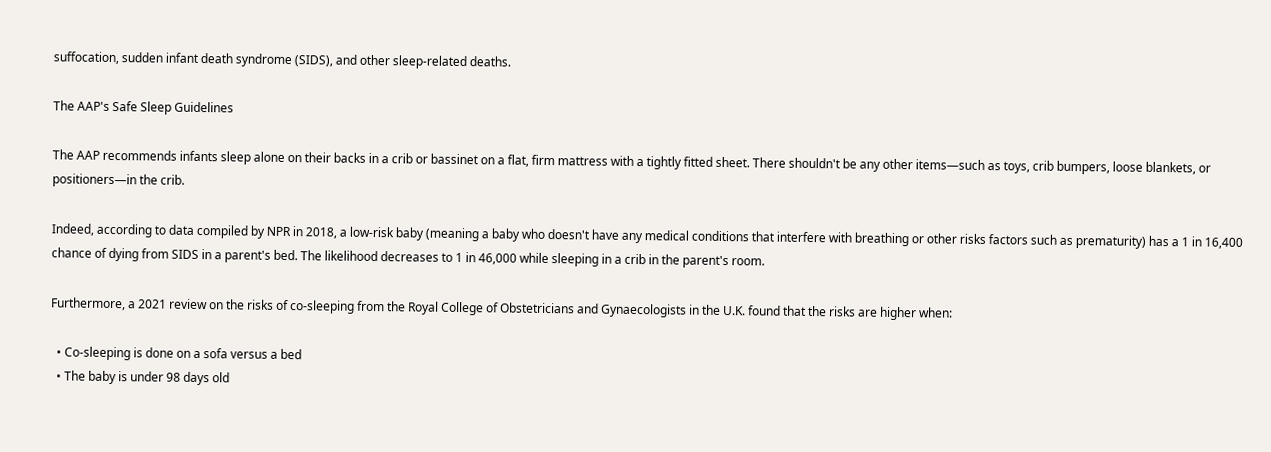suffocation, sudden infant death syndrome (SIDS), and other sleep-related deaths.

The AAP's Safe Sleep Guidelines

The AAP recommends infants sleep alone on their backs in a crib or bassinet on a flat, firm mattress with a tightly fitted sheet. There shouldn't be any other items—such as toys, crib bumpers, loose blankets, or positioners—in the crib.

Indeed, according to data compiled by NPR in 2018, a low-risk baby (meaning a baby who doesn't have any medical conditions that interfere with breathing or other risks factors such as prematurity) has a 1 in 16,400 chance of dying from SIDS in a parent's bed. The likelihood decreases to 1 in 46,000 while sleeping in a crib in the parent's room.

Furthermore, a 2021 review on the risks of co-sleeping from the Royal College of Obstetricians and Gynaecologists in the U.K. found that the risks are higher when:

  • Co-sleeping is done on a sofa versus a bed
  • The baby is under 98 days old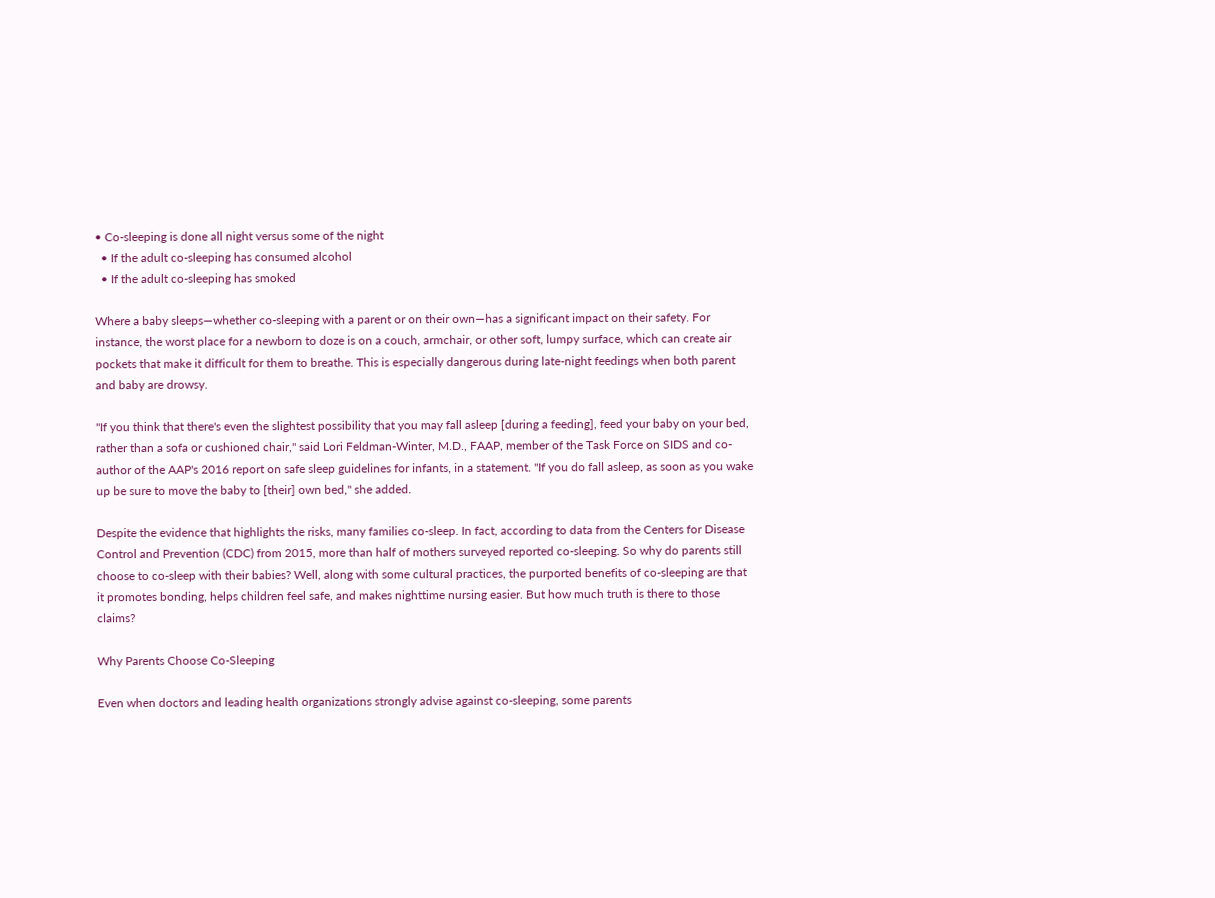• Co-sleeping is done all night versus some of the night
  • If the adult co-sleeping has consumed alcohol
  • If the adult co-sleeping has smoked

Where a baby sleeps—whether co-sleeping with a parent or on their own—has a significant impact on their safety. For instance, the worst place for a newborn to doze is on a couch, armchair, or other soft, lumpy surface, which can create air pockets that make it difficult for them to breathe. This is especially dangerous during late-night feedings when both parent and baby are drowsy.

"If you think that there's even the slightest possibility that you may fall asleep [during a feeding], feed your baby on your bed, rather than a sofa or cushioned chair," said Lori Feldman-Winter, M.D., FAAP, member of the Task Force on SIDS and co-author of the AAP's 2016 report on safe sleep guidelines for infants, in a statement. "If you do fall asleep, as soon as you wake up be sure to move the baby to [their] own bed," she added.

Despite the evidence that highlights the risks, many families co-sleep. In fact, according to data from the Centers for Disease Control and Prevention (CDC) from 2015, more than half of mothers surveyed reported co-sleeping. So why do parents still choose to co-sleep with their babies? Well, along with some cultural practices, the purported benefits of co-sleeping are that it promotes bonding, helps children feel safe, and makes nighttime nursing easier. But how much truth is there to those claims?

Why Parents Choose Co-Sleeping

Even when doctors and leading health organizations strongly advise against co-sleeping, some parents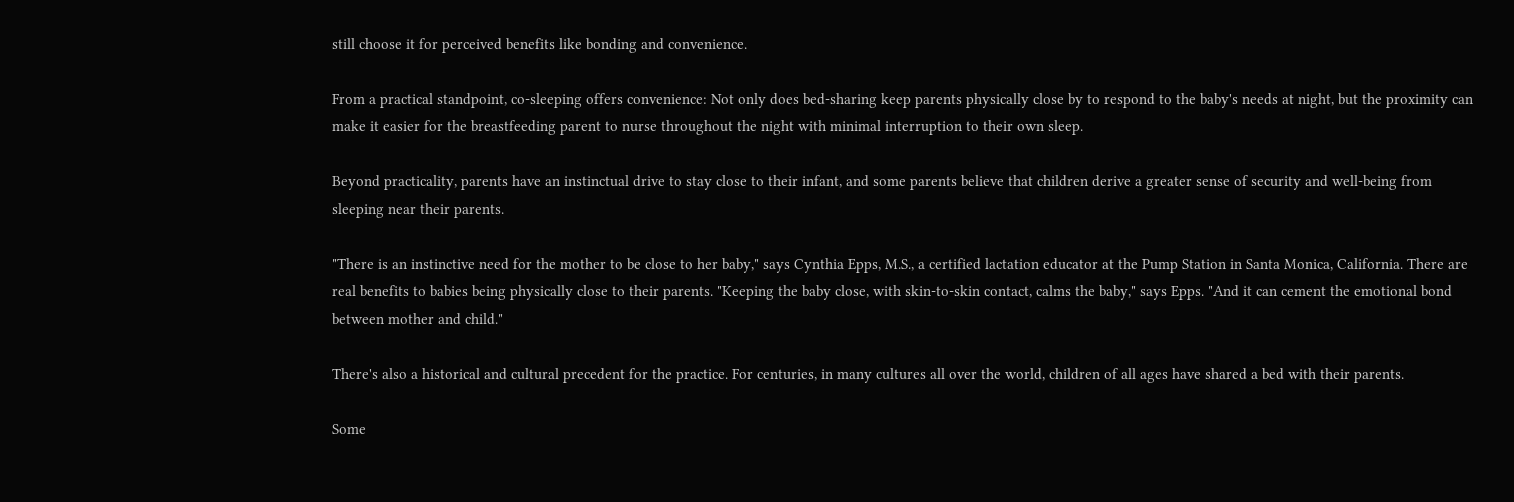still choose it for perceived benefits like bonding and convenience.

From a practical standpoint, co-sleeping offers convenience: Not only does bed-sharing keep parents physically close by to respond to the baby's needs at night, but the proximity can make it easier for the breastfeeding parent to nurse throughout the night with minimal interruption to their own sleep.

Beyond practicality, parents have an instinctual drive to stay close to their infant, and some parents believe that children derive a greater sense of security and well-being from sleeping near their parents.

"There is an instinctive need for the mother to be close to her baby," says Cynthia Epps, M.S., a certified lactation educator at the Pump Station in Santa Monica, California. There are real benefits to babies being physically close to their parents. "Keeping the baby close, with skin-to-skin contact, calms the baby," says Epps. "And it can cement the emotional bond between mother and child."

There's also a historical and cultural precedent for the practice. For centuries, in many cultures all over the world, children of all ages have shared a bed with their parents.

Some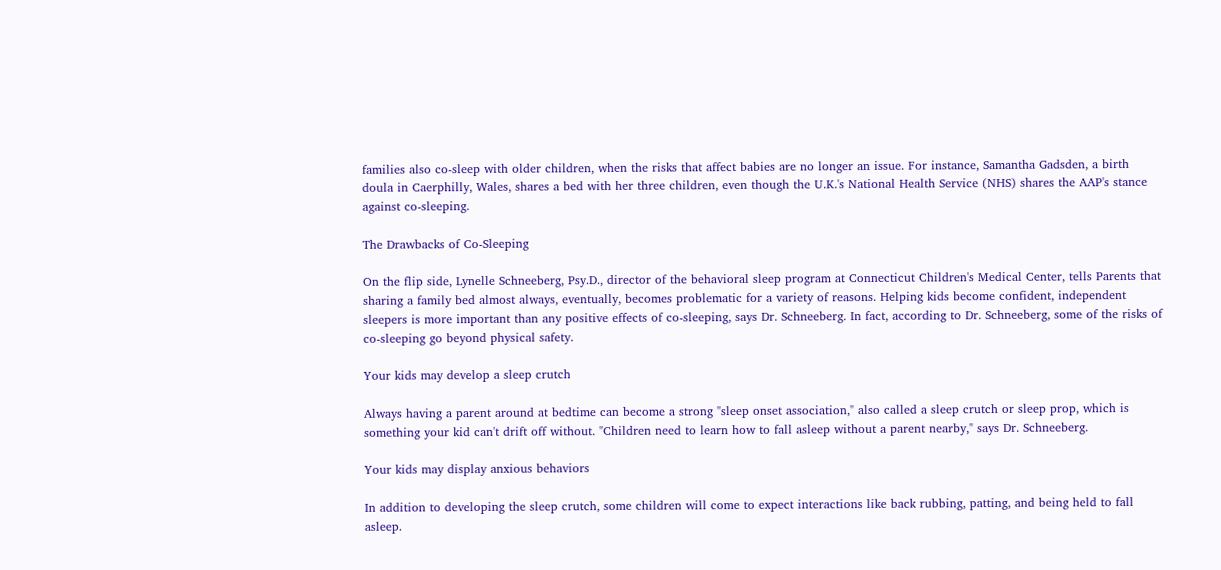families also co-sleep with older children, when the risks that affect babies are no longer an issue. For instance, Samantha Gadsden, a birth doula in Caerphilly, Wales, shares a bed with her three children, even though the U.K.'s National Health Service (NHS) shares the AAP's stance against co-sleeping.

The Drawbacks of Co-Sleeping

On the flip side, Lynelle Schneeberg, Psy.D., director of the behavioral sleep program at Connecticut Children's Medical Center, tells Parents that sharing a family bed almost always, eventually, becomes problematic for a variety of reasons. Helping kids become confident, independent sleepers is more important than any positive effects of co-sleeping, says Dr. Schneeberg. In fact, according to Dr. Schneeberg, some of the risks of co-sleeping go beyond physical safety.

Your kids may develop a sleep crutch

Always having a parent around at bedtime can become a strong "sleep onset association," also called a sleep crutch or sleep prop, which is something your kid can't drift off without. "Children need to learn how to fall asleep without a parent nearby," says Dr. Schneeberg.

Your kids may display anxious behaviors

In addition to developing the sleep crutch, some children will come to expect interactions like back rubbing, patting, and being held to fall asleep.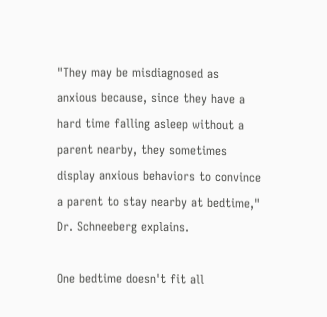"They may be misdiagnosed as anxious because, since they have a hard time falling asleep without a parent nearby, they sometimes display anxious behaviors to convince a parent to stay nearby at bedtime," Dr. Schneeberg explains.

One bedtime doesn't fit all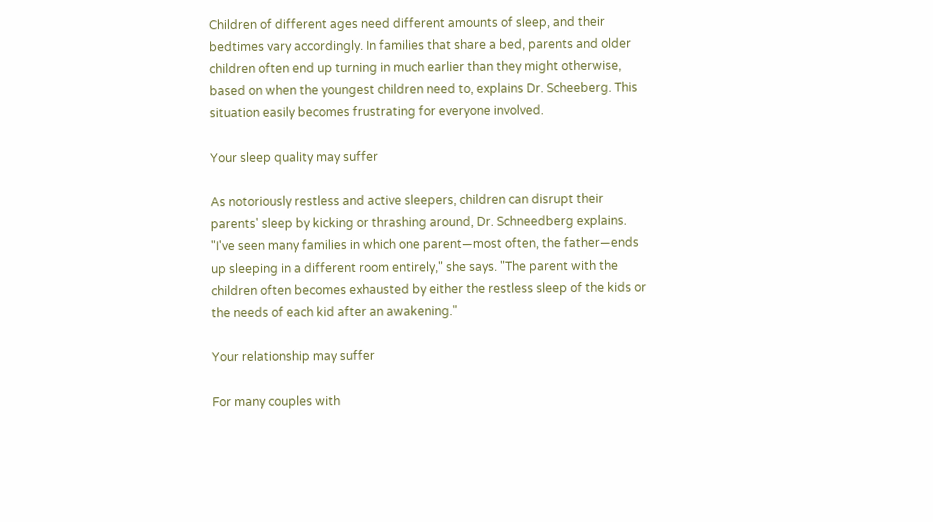Children of different ages need different amounts of sleep, and their bedtimes vary accordingly. In families that share a bed, parents and older children often end up turning in much earlier than they might otherwise, based on when the youngest children need to, explains Dr. Scheeberg. This situation easily becomes frustrating for everyone involved.

Your sleep quality may suffer

As notoriously restless and active sleepers, children can disrupt their parents' sleep by kicking or thrashing around, Dr. Schneedberg explains. "I've seen many families in which one parent—most often, the father—ends up sleeping in a different room entirely," she says. "The parent with the children often becomes exhausted by either the restless sleep of the kids or the needs of each kid after an awakening."

Your relationship may suffer

For many couples with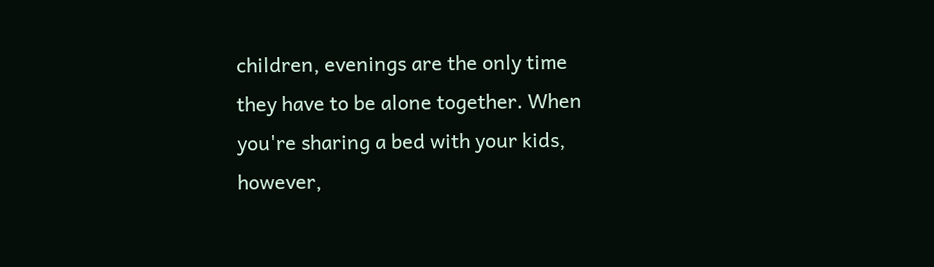children, evenings are the only time they have to be alone together. When you're sharing a bed with your kids, however,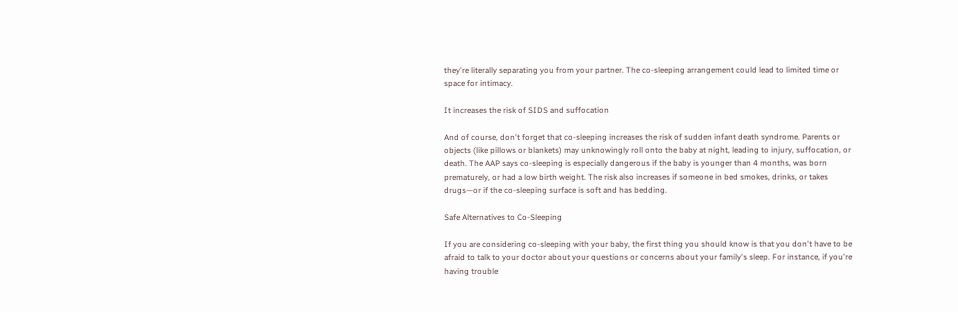they're literally separating you from your partner. The co-sleeping arrangement could lead to limited time or space for intimacy.

It increases the risk of SIDS and suffocation

And of course, don't forget that co-sleeping increases the risk of sudden infant death syndrome. Parents or objects (like pillows or blankets) may unknowingly roll onto the baby at night, leading to injury, suffocation, or death. The AAP says co-sleeping is especially dangerous if the baby is younger than 4 months, was born prematurely, or had a low birth weight. The risk also increases if someone in bed smokes, drinks, or takes drugs—or if the co-sleeping surface is soft and has bedding.

Safe Alternatives to Co-Sleeping

If you are considering co-sleeping with your baby, the first thing you should know is that you don't have to be afraid to talk to your doctor about your questions or concerns about your family's sleep. For instance, if you're having trouble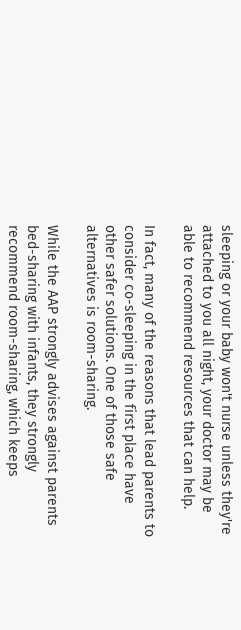sleeping or your baby won't nurse unless they're attached to you all night, your doctor may be able to recommend resources that can help.

In fact, many of the reasons that lead parents to consider co-sleeping in the first place have other safer solutions. One of those safe alternatives is room-sharing.

While the AAP strongly advises against parents bed-sharing with infants, they strongly recommend room-sharing, which keeps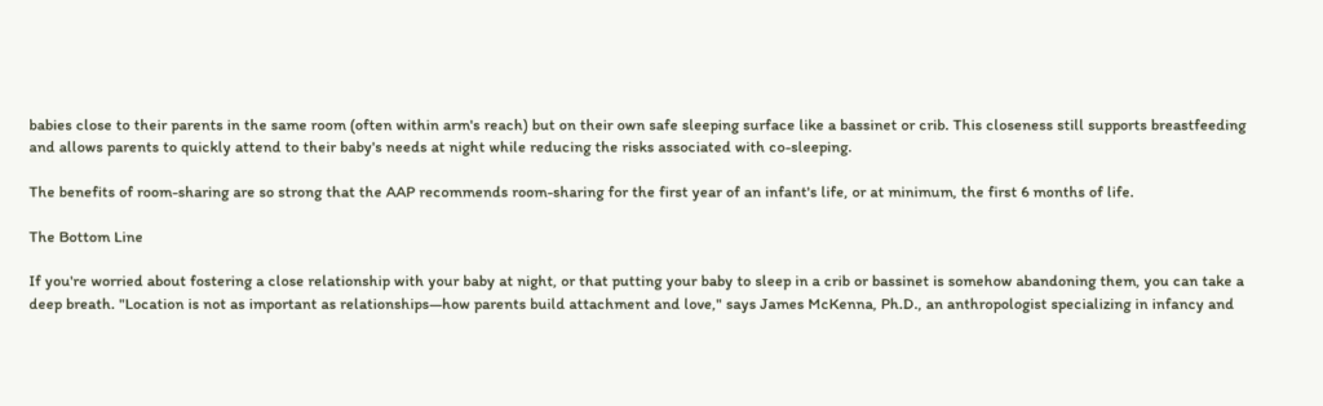babies close to their parents in the same room (often within arm's reach) but on their own safe sleeping surface like a bassinet or crib. This closeness still supports breastfeeding and allows parents to quickly attend to their baby's needs at night while reducing the risks associated with co-sleeping.

The benefits of room-sharing are so strong that the AAP recommends room-sharing for the first year of an infant's life, or at minimum, the first 6 months of life.

The Bottom Line

If you're worried about fostering a close relationship with your baby at night, or that putting your baby to sleep in a crib or bassinet is somehow abandoning them, you can take a deep breath. "Location is not as important as relationships—how parents build attachment and love," says James McKenna, Ph.D., an anthropologist specializing in infancy and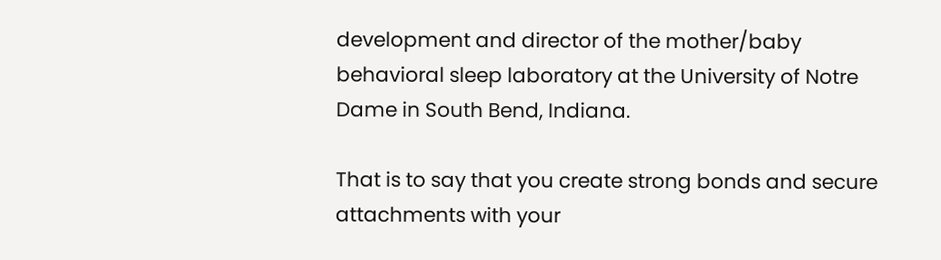development and director of the mother/baby behavioral sleep laboratory at the University of Notre Dame in South Bend, Indiana.

That is to say that you create strong bonds and secure attachments with your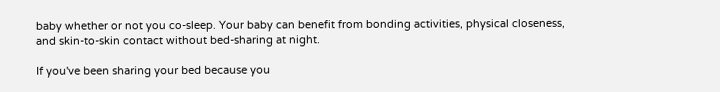baby whether or not you co-sleep. Your baby can benefit from bonding activities, physical closeness, and skin-to-skin contact without bed-sharing at night.

If you've been sharing your bed because you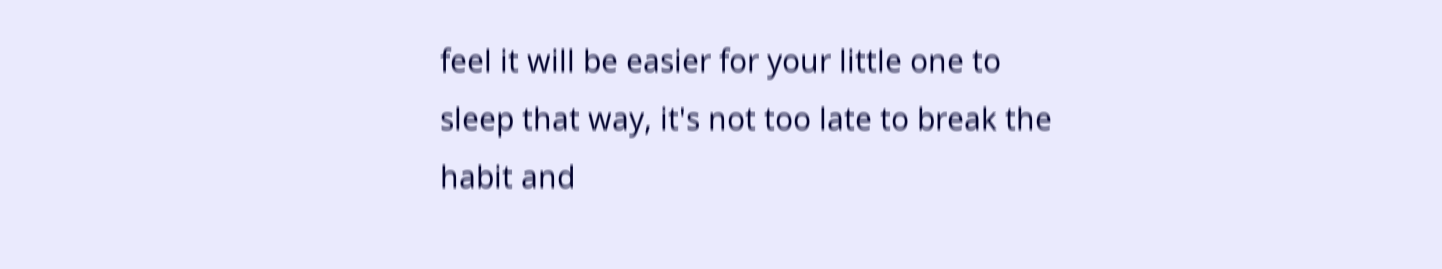feel it will be easier for your little one to sleep that way, it's not too late to break the habit and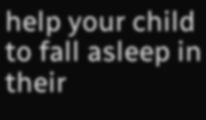help your child to fall asleep in their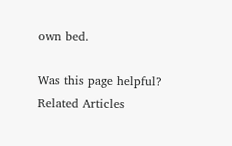own bed.

Was this page helpful?
Related Articles